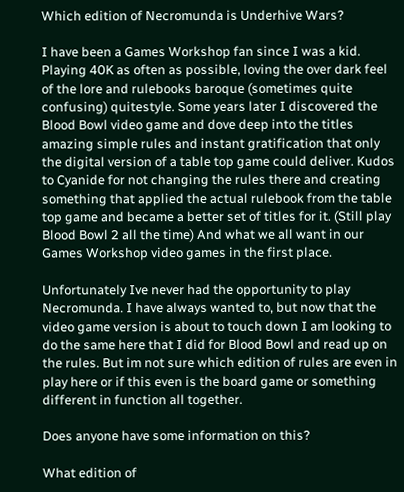Which edition of Necromunda is Underhive Wars?

I have been a Games Workshop fan since I was a kid. Playing 40K as often as possible, loving the over dark feel of the lore and rulebooks baroque (sometimes quite confusing) quitestyle. Some years later I discovered the Blood Bowl video game and dove deep into the titles amazing simple rules and instant gratification that only the digital version of a table top game could deliver. Kudos to Cyanide for not changing the rules there and creating something that applied the actual rulebook from the table top game and became a better set of titles for it. (Still play Blood Bowl 2 all the time) And what we all want in our Games Workshop video games in the first place.

Unfortunately Ive never had the opportunity to play Necromunda. I have always wanted to, but now that the video game version is about to touch down I am looking to do the same here that I did for Blood Bowl and read up on the rules. But im not sure which edition of rules are even in play here or if this even is the board game or something different in function all together.

Does anyone have some information on this?

What edition of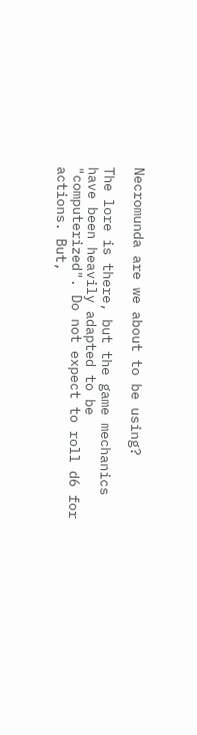Necromunda are we about to be using?

The lore is there, but the game mechanics have been heavily adapted to be "computerized". Do not expect to roll d6 for actions. But,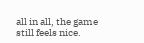all in all, the game still feels nice.